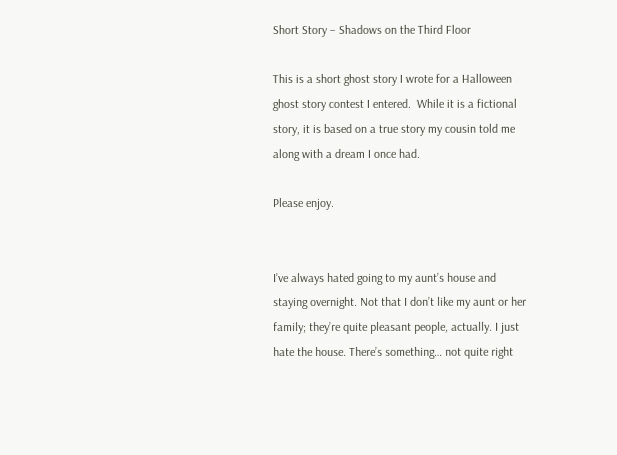Short Story – Shadows on the Third Floor

This is a short ghost story I wrote for a Halloween ghost story contest I entered.  While it is a fictional story, it is based on a true story my cousin told me along with a dream I once had.

Please enjoy.


I’ve always hated going to my aunt’s house and staying overnight. Not that I don’t like my aunt or her family; they’re quite pleasant people, actually. I just hate the house. There’s something… not quite right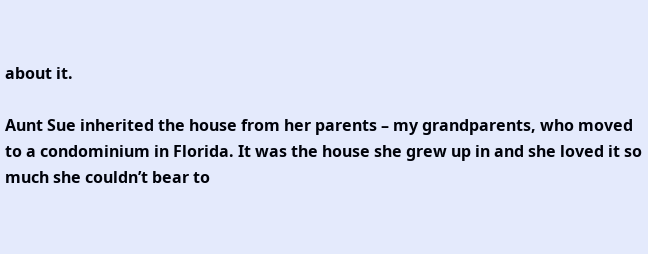about it.

Aunt Sue inherited the house from her parents – my grandparents, who moved to a condominium in Florida. It was the house she grew up in and she loved it so much she couldn’t bear to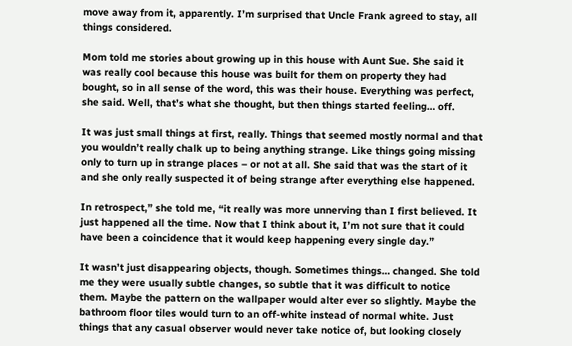move away from it, apparently. I’m surprised that Uncle Frank agreed to stay, all things considered.

Mom told me stories about growing up in this house with Aunt Sue. She said it was really cool because this house was built for them on property they had bought, so in all sense of the word, this was their house. Everything was perfect, she said. Well, that’s what she thought, but then things started feeling… off.

It was just small things at first, really. Things that seemed mostly normal and that you wouldn’t really chalk up to being anything strange. Like things going missing only to turn up in strange places – or not at all. She said that was the start of it and she only really suspected it of being strange after everything else happened.

In retrospect,” she told me, “it really was more unnerving than I first believed. It just happened all the time. Now that I think about it, I’m not sure that it could have been a coincidence that it would keep happening every single day.”

It wasn’t just disappearing objects, though. Sometimes things… changed. She told me they were usually subtle changes, so subtle that it was difficult to notice them. Maybe the pattern on the wallpaper would alter ever so slightly. Maybe the bathroom floor tiles would turn to an off-white instead of normal white. Just things that any casual observer would never take notice of, but looking closely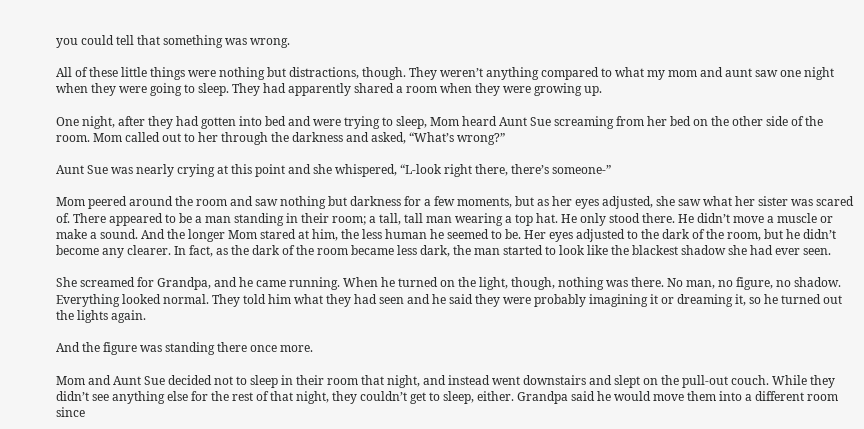you could tell that something was wrong.

All of these little things were nothing but distractions, though. They weren’t anything compared to what my mom and aunt saw one night when they were going to sleep. They had apparently shared a room when they were growing up.

One night, after they had gotten into bed and were trying to sleep, Mom heard Aunt Sue screaming from her bed on the other side of the room. Mom called out to her through the darkness and asked, “What’s wrong?”

Aunt Sue was nearly crying at this point and she whispered, “L-look right there, there’s someone-”

Mom peered around the room and saw nothing but darkness for a few moments, but as her eyes adjusted, she saw what her sister was scared of. There appeared to be a man standing in their room; a tall, tall man wearing a top hat. He only stood there. He didn’t move a muscle or make a sound. And the longer Mom stared at him, the less human he seemed to be. Her eyes adjusted to the dark of the room, but he didn’t become any clearer. In fact, as the dark of the room became less dark, the man started to look like the blackest shadow she had ever seen.

She screamed for Grandpa, and he came running. When he turned on the light, though, nothing was there. No man, no figure, no shadow. Everything looked normal. They told him what they had seen and he said they were probably imagining it or dreaming it, so he turned out the lights again.

And the figure was standing there once more.

Mom and Aunt Sue decided not to sleep in their room that night, and instead went downstairs and slept on the pull-out couch. While they didn’t see anything else for the rest of that night, they couldn’t get to sleep, either. Grandpa said he would move them into a different room since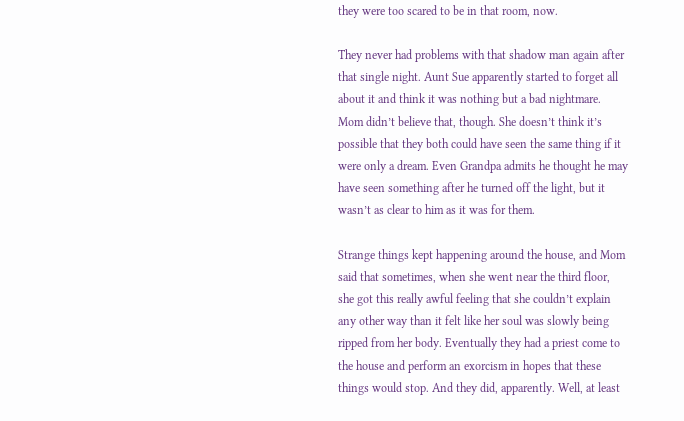they were too scared to be in that room, now.

They never had problems with that shadow man again after that single night. Aunt Sue apparently started to forget all about it and think it was nothing but a bad nightmare. Mom didn’t believe that, though. She doesn’t think it’s possible that they both could have seen the same thing if it were only a dream. Even Grandpa admits he thought he may have seen something after he turned off the light, but it wasn’t as clear to him as it was for them.

Strange things kept happening around the house, and Mom said that sometimes, when she went near the third floor, she got this really awful feeling that she couldn’t explain any other way than it felt like her soul was slowly being ripped from her body. Eventually they had a priest come to the house and perform an exorcism in hopes that these things would stop. And they did, apparently. Well, at least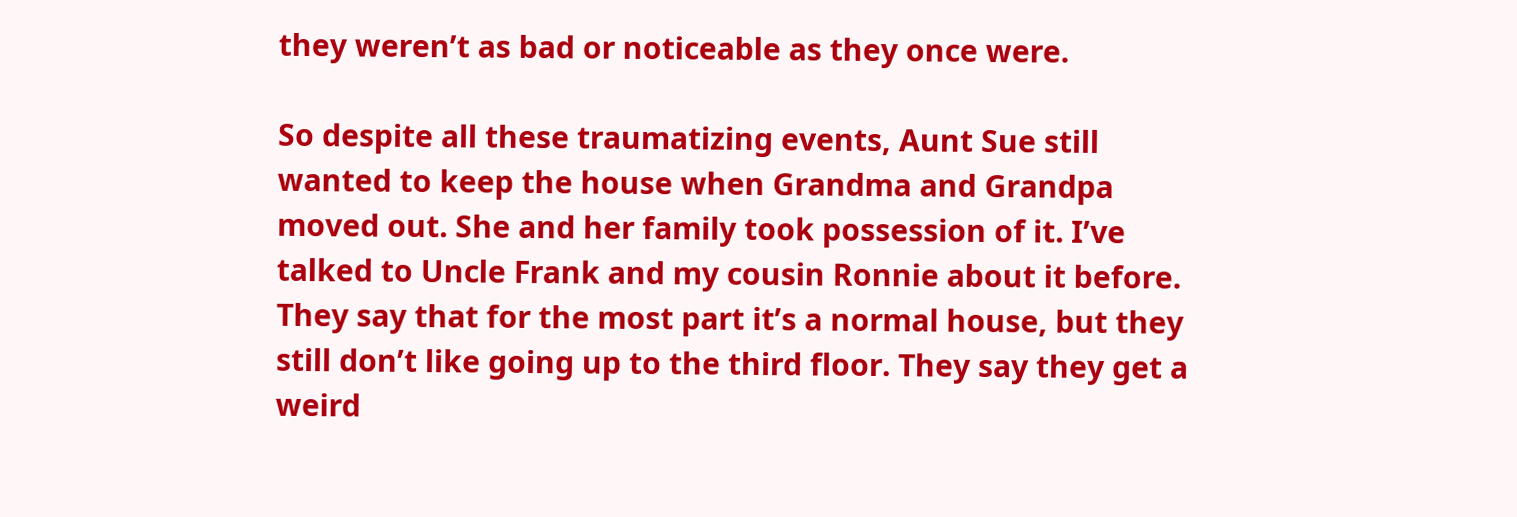they weren’t as bad or noticeable as they once were.

So despite all these traumatizing events, Aunt Sue still wanted to keep the house when Grandma and Grandpa moved out. She and her family took possession of it. I’ve talked to Uncle Frank and my cousin Ronnie about it before. They say that for the most part it’s a normal house, but they still don’t like going up to the third floor. They say they get a weird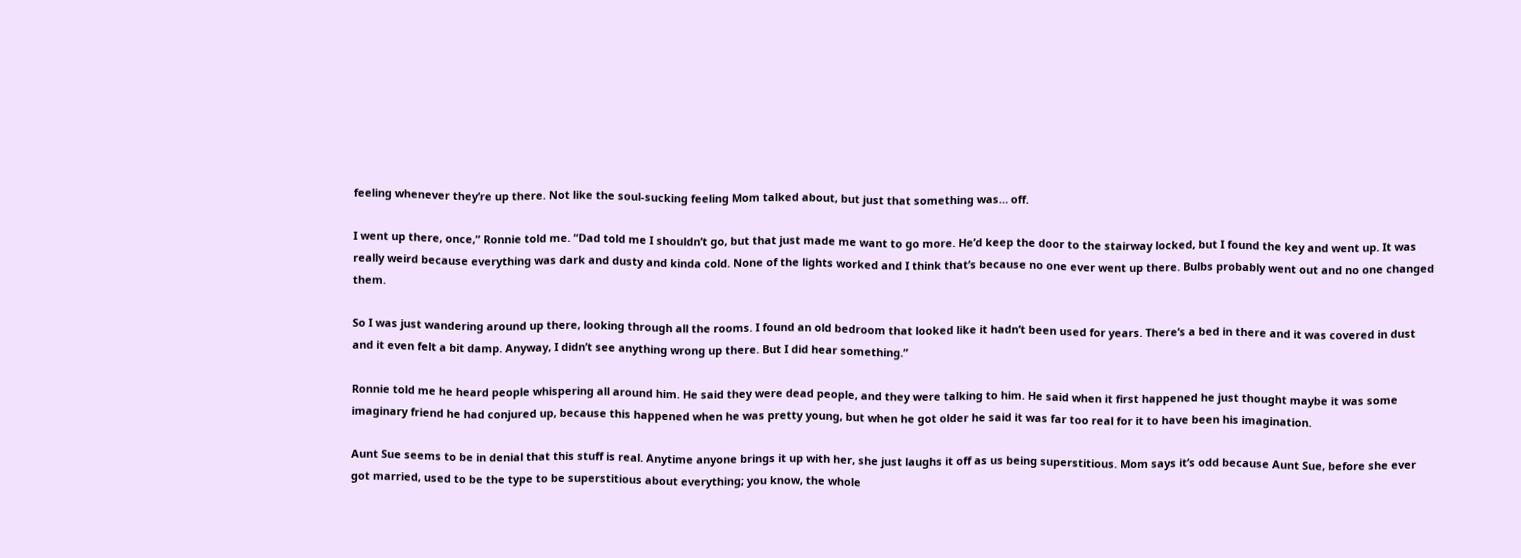feeling whenever they’re up there. Not like the soul-sucking feeling Mom talked about, but just that something was… off.

I went up there, once,” Ronnie told me. “Dad told me I shouldn’t go, but that just made me want to go more. He’d keep the door to the stairway locked, but I found the key and went up. It was really weird because everything was dark and dusty and kinda cold. None of the lights worked and I think that’s because no one ever went up there. Bulbs probably went out and no one changed them.

So I was just wandering around up there, looking through all the rooms. I found an old bedroom that looked like it hadn’t been used for years. There’s a bed in there and it was covered in dust and it even felt a bit damp. Anyway, I didn’t see anything wrong up there. But I did hear something.”

Ronnie told me he heard people whispering all around him. He said they were dead people, and they were talking to him. He said when it first happened he just thought maybe it was some imaginary friend he had conjured up, because this happened when he was pretty young, but when he got older he said it was far too real for it to have been his imagination.

Aunt Sue seems to be in denial that this stuff is real. Anytime anyone brings it up with her, she just laughs it off as us being superstitious. Mom says it’s odd because Aunt Sue, before she ever got married, used to be the type to be superstitious about everything; you know, the whole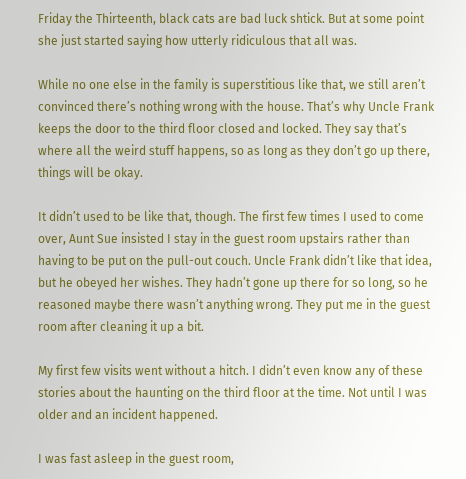Friday the Thirteenth, black cats are bad luck shtick. But at some point she just started saying how utterly ridiculous that all was.

While no one else in the family is superstitious like that, we still aren’t convinced there’s nothing wrong with the house. That’s why Uncle Frank keeps the door to the third floor closed and locked. They say that’s where all the weird stuff happens, so as long as they don’t go up there, things will be okay.

It didn’t used to be like that, though. The first few times I used to come over, Aunt Sue insisted I stay in the guest room upstairs rather than having to be put on the pull-out couch. Uncle Frank didn’t like that idea, but he obeyed her wishes. They hadn’t gone up there for so long, so he reasoned maybe there wasn’t anything wrong. They put me in the guest room after cleaning it up a bit.

My first few visits went without a hitch. I didn’t even know any of these stories about the haunting on the third floor at the time. Not until I was older and an incident happened.

I was fast asleep in the guest room,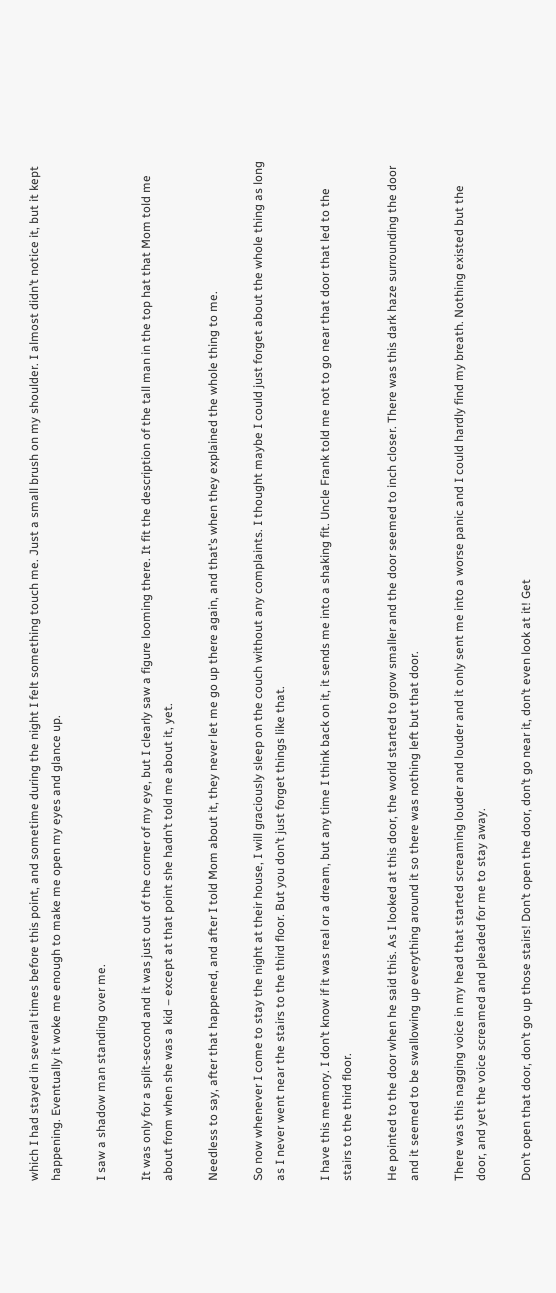which I had stayed in several times before this point, and sometime during the night I felt something touch me. Just a small brush on my shoulder. I almost didn’t notice it, but it kept happening. Eventually it woke me enough to make me open my eyes and glance up.

I saw a shadow man standing over me.

It was only for a split-second and it was just out of the corner of my eye, but I clearly saw a figure looming there. It fit the description of the tall man in the top hat that Mom told me about from when she was a kid – except at that point she hadn’t told me about it, yet.

Needless to say, after that happened, and after I told Mom about it, they never let me go up there again, and that’s when they explained the whole thing to me.

So now whenever I come to stay the night at their house, I will graciously sleep on the couch without any complaints. I thought maybe I could just forget about the whole thing as long as I never went near the stairs to the third floor. But you don’t just forget things like that.

I have this memory. I don’t know if it was real or a dream, but any time I think back on it, it sends me into a shaking fit. Uncle Frank told me not to go near that door that led to the stairs to the third floor.

He pointed to the door when he said this. As I looked at this door, the world started to grow smaller and the door seemed to inch closer. There was this dark haze surrounding the door and it seemed to be swallowing up everything around it so there was nothing left but that door.

There was this nagging voice in my head that started screaming louder and louder and it only sent me into a worse panic and I could hardly find my breath. Nothing existed but the door, and yet the voice screamed and pleaded for me to stay away.

Don’t open that door, don’t go up those stairs! Don’t open the door, don’t go near it, don’t even look at it! Get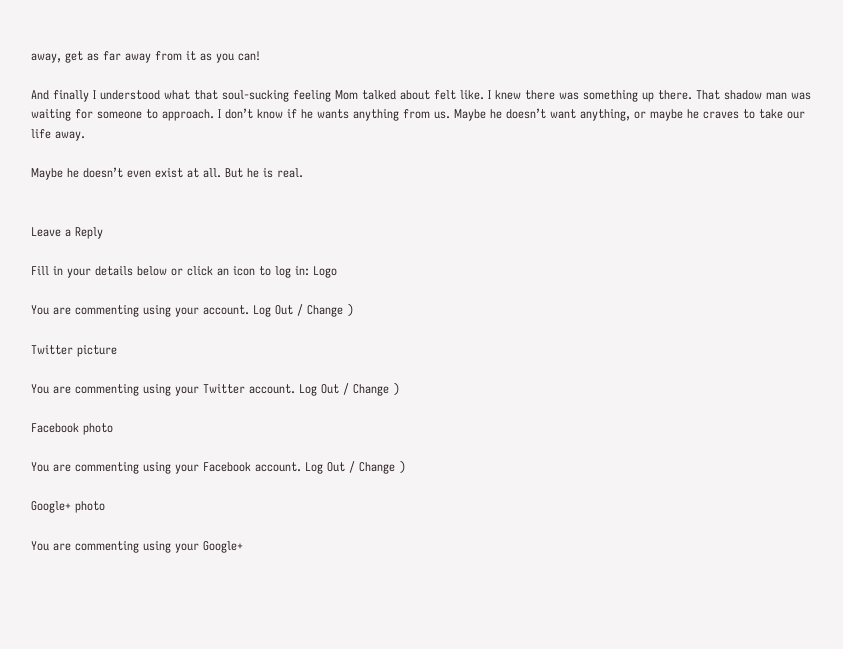away, get as far away from it as you can!

And finally I understood what that soul-sucking feeling Mom talked about felt like. I knew there was something up there. That shadow man was waiting for someone to approach. I don’t know if he wants anything from us. Maybe he doesn’t want anything, or maybe he craves to take our life away.

Maybe he doesn’t even exist at all. But he is real.


Leave a Reply

Fill in your details below or click an icon to log in: Logo

You are commenting using your account. Log Out / Change )

Twitter picture

You are commenting using your Twitter account. Log Out / Change )

Facebook photo

You are commenting using your Facebook account. Log Out / Change )

Google+ photo

You are commenting using your Google+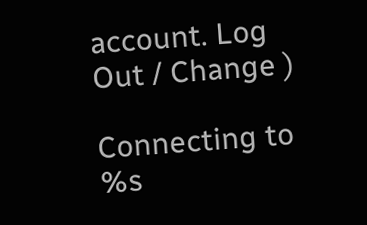account. Log Out / Change )

Connecting to %s